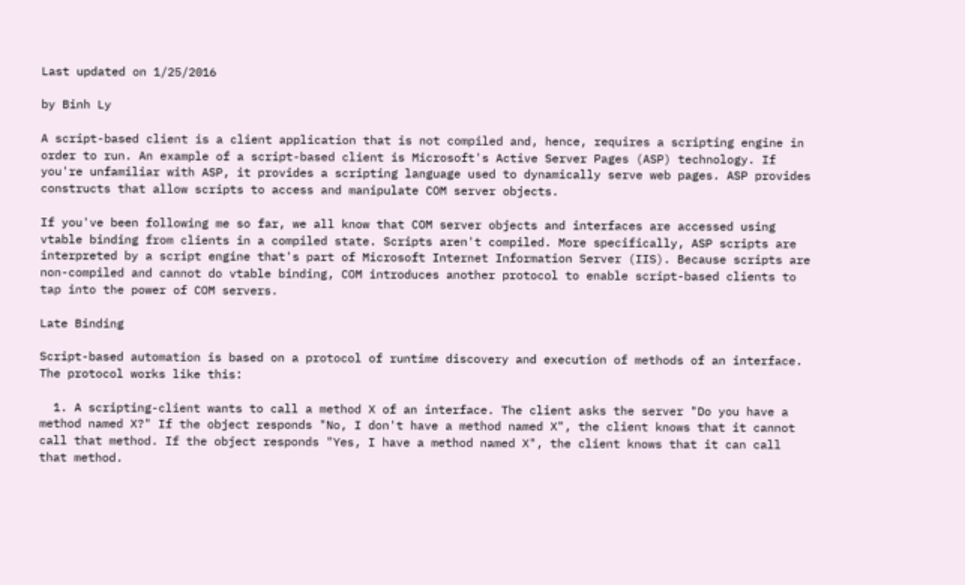Last updated on 1/25/2016

by Binh Ly

A script-based client is a client application that is not compiled and, hence, requires a scripting engine in order to run. An example of a script-based client is Microsoft's Active Server Pages (ASP) technology. If you're unfamiliar with ASP, it provides a scripting language used to dynamically serve web pages. ASP provides constructs that allow scripts to access and manipulate COM server objects.

If you've been following me so far, we all know that COM server objects and interfaces are accessed using vtable binding from clients in a compiled state. Scripts aren't compiled. More specifically, ASP scripts are interpreted by a script engine that's part of Microsoft Internet Information Server (IIS). Because scripts are non-compiled and cannot do vtable binding, COM introduces another protocol to enable script-based clients to tap into the power of COM servers.

Late Binding

Script-based automation is based on a protocol of runtime discovery and execution of methods of an interface. The protocol works like this:

  1. A scripting-client wants to call a method X of an interface. The client asks the server "Do you have a method named X?" If the object responds "No, I don't have a method named X", the client knows that it cannot call that method. If the object responds "Yes, I have a method named X", the client knows that it can call that method.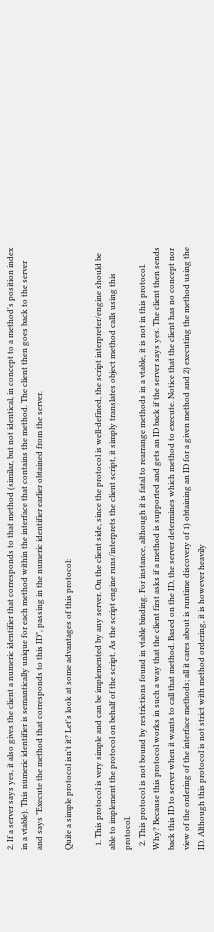2. If a server says yes, it also gives the client a numeric identifier that corresponds to that method (similar, but not identical, in concept to a method's position index in a vtable). This numeric identifier is semantically unique for each method within the interface that contains the method. The client then goes back to the server and says "Execute the method that corresponds to this ID", passing in the numeric identifier earlier obtained from the server.

Quite a simple protocol isn't it? Let's look at some advantages of this protocol:

  1. This protocol is very simple and can be implemented by any server. On the client side, since the protocol is well-defined, the script interpreter/engine should be able to implement the protocol on behalf of the script. As the script engine runs/interprets the client script, it simply translates object method calls using this protocol.
  2. This protocol is not bound by restrictions found in vtable binding. For instance, although it is fatal to rearrange methods in a vtable, it is not in this protocol. Why? Because this protocol works in such a way that the client first asks if a method is supported and gets an ID back if the server says yes. The client then sends back this ID to server when it wants to call that method. Based on the ID, the server determines which method to execute. Notice that the client has no concept nor view of the ordering of the interface methods; all it cares about is runtime discovery of 1) obtaining an ID for a given method and 2) executing the method using the ID. Although this protocol is not strict with method ordering, it is however heavily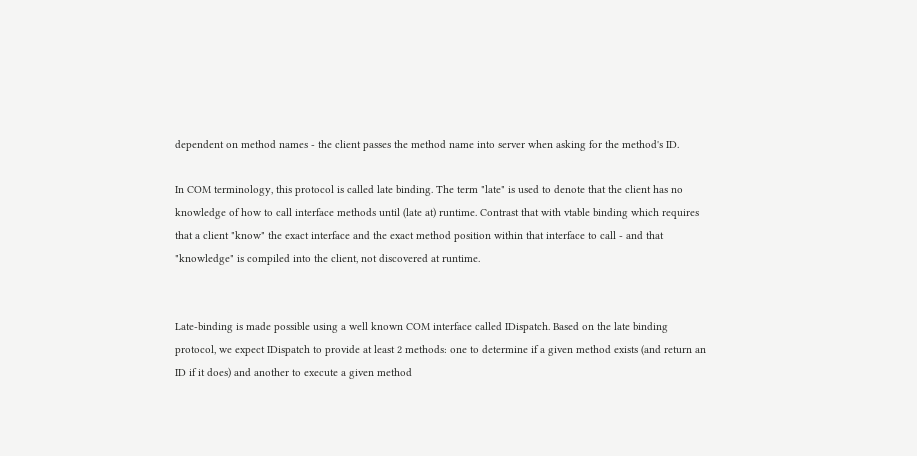dependent on method names - the client passes the method name into server when asking for the method's ID.

In COM terminology, this protocol is called late binding. The term "late" is used to denote that the client has no knowledge of how to call interface methods until (late at) runtime. Contrast that with vtable binding which requires that a client "know" the exact interface and the exact method position within that interface to call - and that "knowledge" is compiled into the client, not discovered at runtime.


Late-binding is made possible using a well known COM interface called IDispatch. Based on the late binding protocol, we expect IDispatch to provide at least 2 methods: one to determine if a given method exists (and return an ID if it does) and another to execute a given method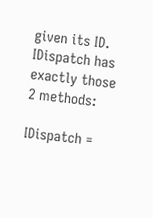given its ID. IDispatch has exactly those 2 methods:

IDispatch =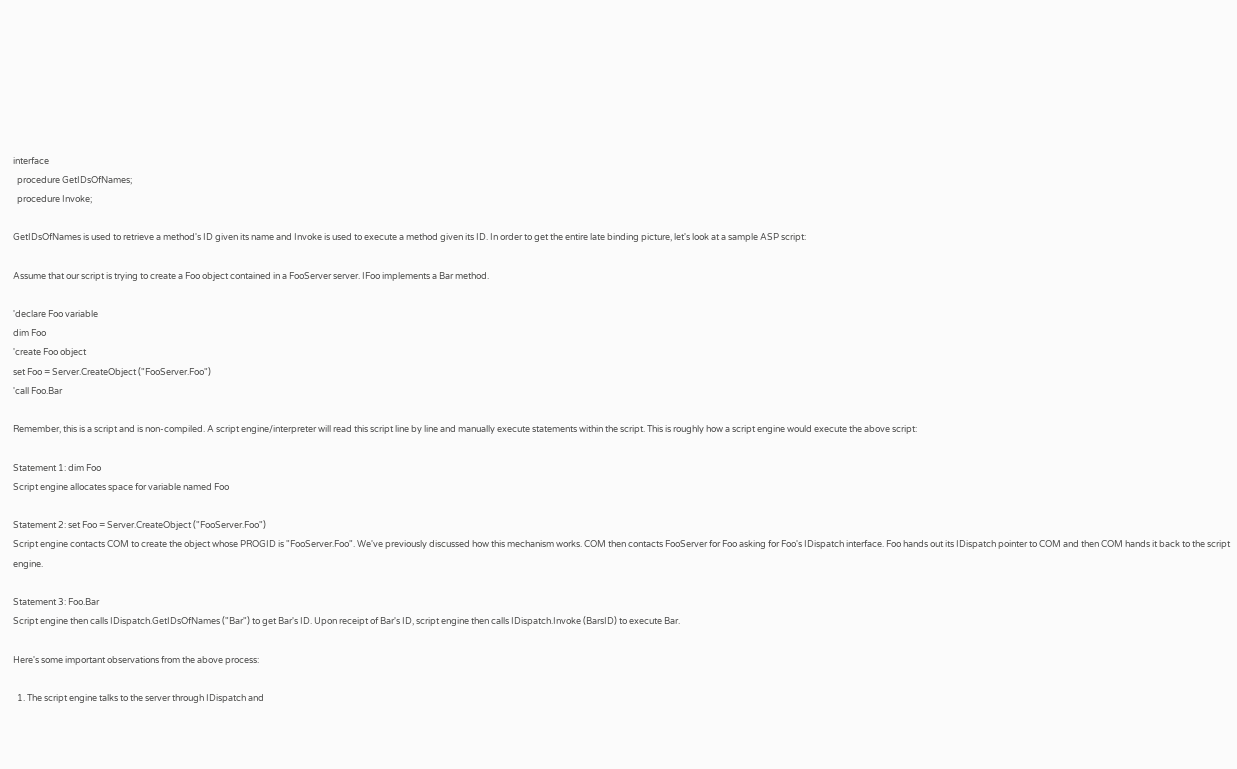interface
  procedure GetIDsOfNames;
  procedure Invoke;

GetIDsOfNames is used to retrieve a method's ID given its name and Invoke is used to execute a method given its ID. In order to get the entire late binding picture, let's look at a sample ASP script:

Assume that our script is trying to create a Foo object contained in a FooServer server. IFoo implements a Bar method.

'declare Foo variable
dim Foo
'create Foo object
set Foo = Server.CreateObject ("FooServer.Foo")
'call Foo.Bar

Remember, this is a script and is non-compiled. A script engine/interpreter will read this script line by line and manually execute statements within the script. This is roughly how a script engine would execute the above script:

Statement 1: dim Foo
Script engine allocates space for variable named Foo

Statement 2: set Foo = Server.CreateObject ("FooServer.Foo")
Script engine contacts COM to create the object whose PROGID is "FooServer.Foo". We've previously discussed how this mechanism works. COM then contacts FooServer for Foo asking for Foo's IDispatch interface. Foo hands out its IDispatch pointer to COM and then COM hands it back to the script engine.

Statement 3: Foo.Bar
Script engine then calls IDispatch.GetIDsOfNames ("Bar") to get Bar's ID. Upon receipt of Bar's ID, script engine then calls IDispatch.Invoke (BarsID) to execute Bar.

Here's some important observations from the above process:

  1. The script engine talks to the server through IDispatch and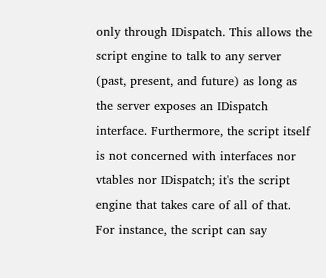only through IDispatch. This allows the script engine to talk to any server (past, present, and future) as long as the server exposes an IDispatch interface. Furthermore, the script itself is not concerned with interfaces nor vtables nor IDispatch; it's the script engine that takes care of all of that. For instance, the script can say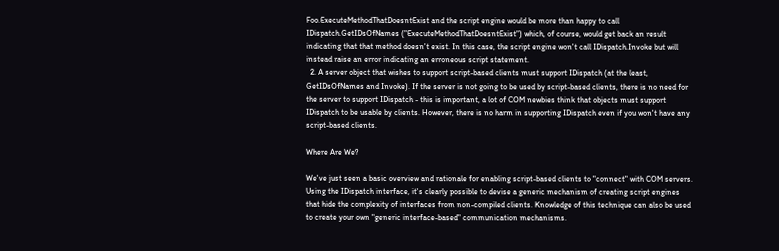Foo.ExecuteMethodThatDoesntExist and the script engine would be more than happy to call IDispatch.GetIDsOfNames ("ExecuteMethodThatDoesntExist") which, of course, would get back an result indicating that that method doesn't exist. In this case, the script engine won't call IDispatch.Invoke but will instead raise an error indicating an erroneous script statement.
  2. A server object that wishes to support script-based clients must support IDispatch (at the least, GetIDsOfNames and Invoke). If the server is not going to be used by script-based clients, there is no need for the server to support IDispatch - this is important, a lot of COM newbies think that objects must support IDispatch to be usable by clients. However, there is no harm in supporting IDispatch even if you won't have any script-based clients.

Where Are We?

We've just seen a basic overview and rationale for enabling script-based clients to "connect" with COM servers. Using the IDispatch interface, it's clearly possible to devise a generic mechanism of creating script engines that hide the complexity of interfaces from non-compiled clients. Knowledge of this technique can also be used to create your own "generic interface-based" communication mechanisms.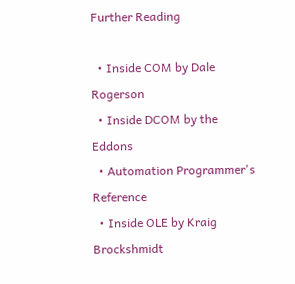Further Reading

  • Inside COM by Dale Rogerson
  • Inside DCOM by the Eddons
  • Automation Programmer's Reference
  • Inside OLE by Kraig Brockshmidt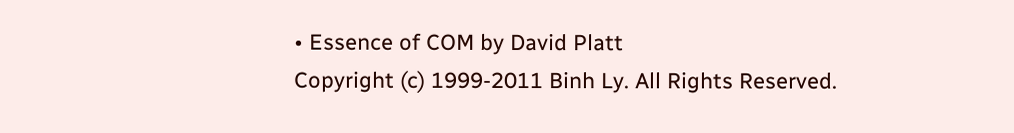• Essence of COM by David Platt
Copyright (c) 1999-2011 Binh Ly. All Rights Reserved.